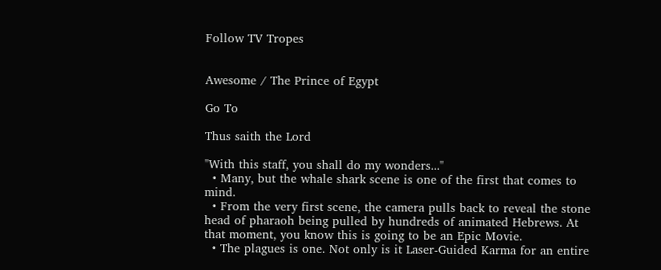Follow TV Tropes


Awesome / The Prince of Egypt

Go To

Thus saith the Lord

"With this staff, you shall do my wonders..."
  • Many, but the whale shark scene is one of the first that comes to mind.
  • From the very first scene, the camera pulls back to reveal the stone head of pharaoh being pulled by hundreds of animated Hebrews. At that moment, you know this is going to be an Epic Movie.
  • The plagues is one. Not only is it Laser-Guided Karma for an entire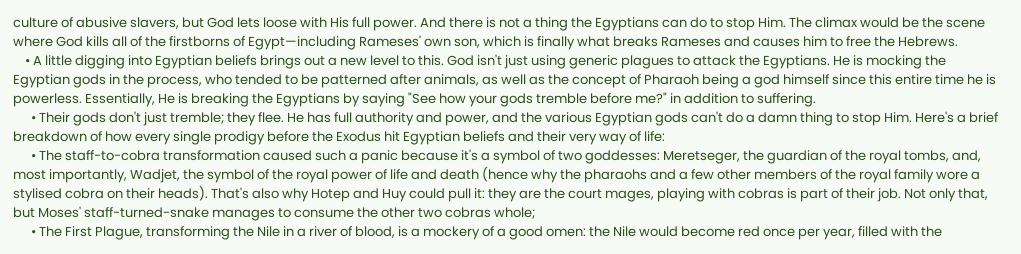culture of abusive slavers, but God lets loose with His full power. And there is not a thing the Egyptians can do to stop Him. The climax would be the scene where God kills all of the firstborns of Egypt—including Rameses' own son, which is finally what breaks Rameses and causes him to free the Hebrews.
    • A little digging into Egyptian beliefs brings out a new level to this. God isn't just using generic plagues to attack the Egyptians. He is mocking the Egyptian gods in the process, who tended to be patterned after animals, as well as the concept of Pharaoh being a god himself since this entire time he is powerless. Essentially, He is breaking the Egyptians by saying "See how your gods tremble before me?" in addition to suffering.
      • Their gods don't just tremble; they flee. He has full authority and power, and the various Egyptian gods can't do a damn thing to stop Him. Here's a brief breakdown of how every single prodigy before the Exodus hit Egyptian beliefs and their very way of life:
      • The staff-to-cobra transformation caused such a panic because it's a symbol of two goddesses: Meretseger, the guardian of the royal tombs, and, most importantly, Wadjet, the symbol of the royal power of life and death (hence why the pharaohs and a few other members of the royal family wore a stylised cobra on their heads). That's also why Hotep and Huy could pull it: they are the court mages, playing with cobras is part of their job. Not only that, but Moses' staff-turned-snake manages to consume the other two cobras whole;
      • The First Plague, transforming the Nile in a river of blood, is a mockery of a good omen: the Nile would become red once per year, filled with the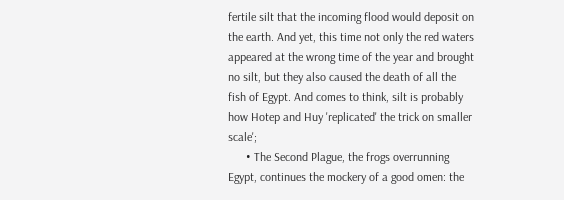fertile silt that the incoming flood would deposit on the earth. And yet, this time not only the red waters appeared at the wrong time of the year and brought no silt, but they also caused the death of all the fish of Egypt. And comes to think, silt is probably how Hotep and Huy 'replicated' the trick on smaller scale';
      • The Second Plague, the frogs overrunning Egypt, continues the mockery of a good omen: the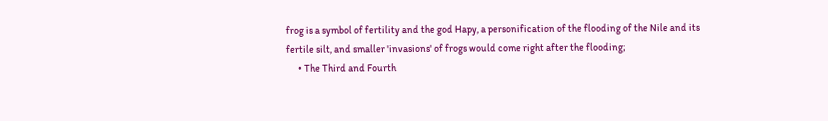frog is a symbol of fertility and the god Hapy, a personification of the flooding of the Nile and its fertile silt, and smaller 'invasions' of frogs would come right after the flooding;
      • The Third and Fourth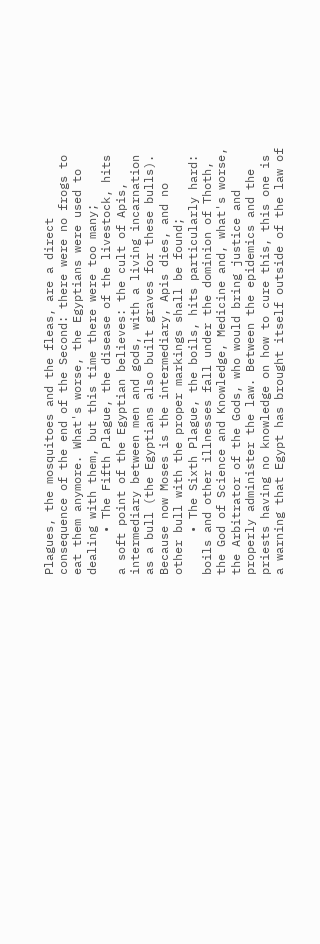Plagues, the mosquitoes and the fleas, are a direct consequence of the end of the Second: there were no frogs to eat them anymore. What's worse, the Egyptians were used to dealing with them, but this time there were too many;
      • The Fifth Plague, the disease of the livestock, hits a soft point of the Egyptian believes: the cult of Apis, intermediary between men and gods, with a living incarnation as a bull (the Egyptians also built graves for these bulls). Because now Moses is the intermediary, Apis dies, and no other bull with the proper markings shall be found;
      • The Sixth Plague, the boils, hits particularly hard: boils and other illnesses fall under the dominion of Thoth, the God of Science and Knowledge, Medicine and, what's worse, the Arbitrator of the Gods, who would bring justice and properly administer the law. Between the epidemics and the priests having no knowledge on how to cure this, this one is a warning that Egypt has brought itself outside of the law of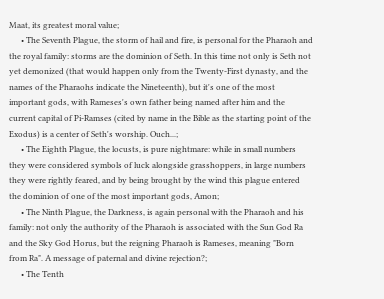Maat, its greatest moral value;
      • The Seventh Plague, the storm of hail and fire, is personal for the Pharaoh and the royal family: storms are the dominion of Seth. In this time not only is Seth not yet demonized (that would happen only from the Twenty-First dynasty, and the names of the Pharaohs indicate the Nineteenth), but it's one of the most important gods, with Rameses's own father being named after him and the current capital of Pi-Ramses (cited by name in the Bible as the starting point of the Exodus) is a center of Seth's worship. Ouch...;
      • The Eighth Plague, the locusts, is pure nightmare: while in small numbers they were considered symbols of luck alongside grasshoppers, in large numbers they were rightly feared, and by being brought by the wind this plague entered the dominion of one of the most important gods, Amon;
      • The Ninth Plague, the Darkness, is again personal with the Pharaoh and his family: not only the authority of the Pharaoh is associated with the Sun God Ra and the Sky God Horus, but the reigning Pharaoh is Rameses, meaning "Born from Ra". A message of paternal and divine rejection?;
      • The Tenth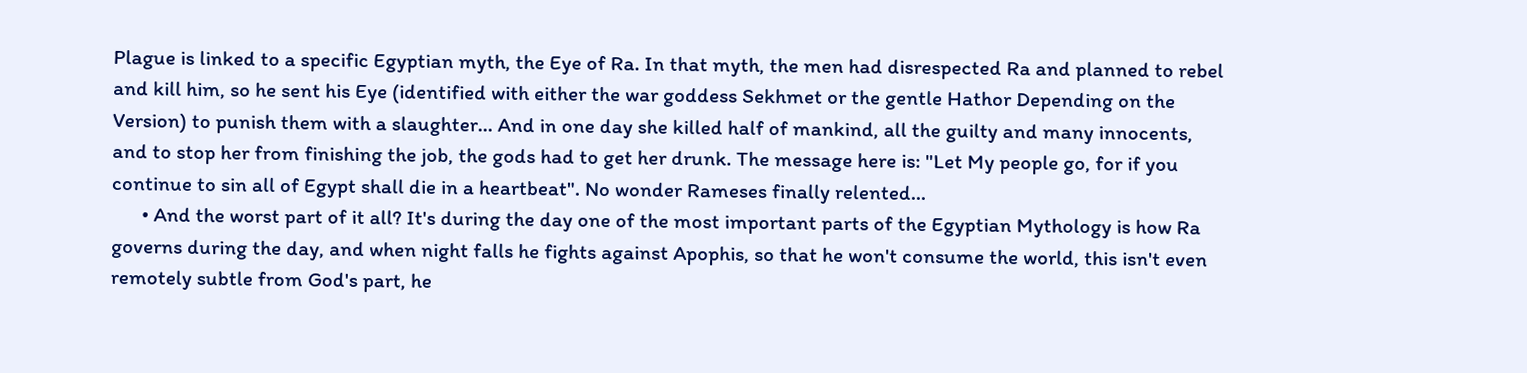Plague is linked to a specific Egyptian myth, the Eye of Ra. In that myth, the men had disrespected Ra and planned to rebel and kill him, so he sent his Eye (identified with either the war goddess Sekhmet or the gentle Hathor Depending on the Version) to punish them with a slaughter... And in one day she killed half of mankind, all the guilty and many innocents, and to stop her from finishing the job, the gods had to get her drunk. The message here is: "Let My people go, for if you continue to sin all of Egypt shall die in a heartbeat". No wonder Rameses finally relented...
      • And the worst part of it all? It's during the day one of the most important parts of the Egyptian Mythology is how Ra governs during the day, and when night falls he fights against Apophis, so that he won't consume the world, this isn't even remotely subtle from God's part, he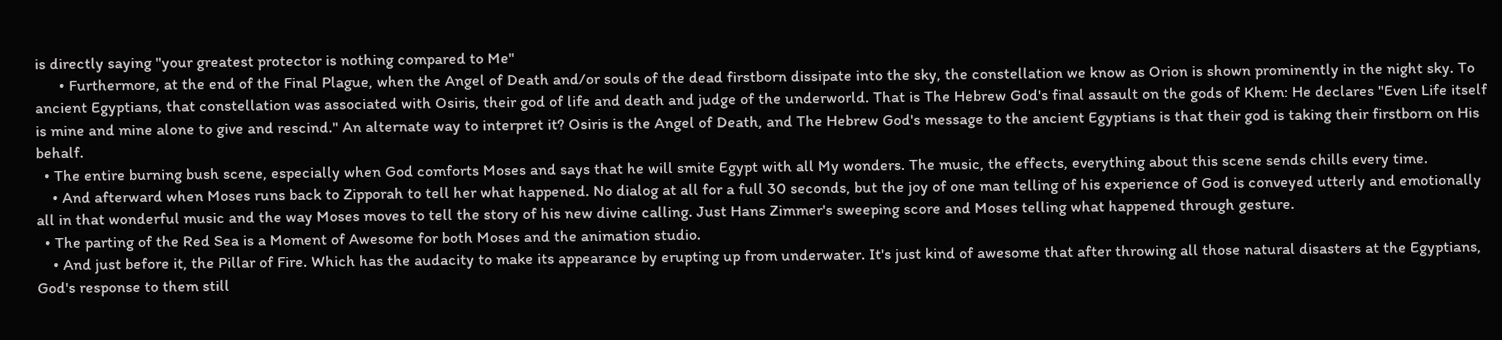is directly saying "your greatest protector is nothing compared to Me"
      • Furthermore, at the end of the Final Plague, when the Angel of Death and/or souls of the dead firstborn dissipate into the sky, the constellation we know as Orion is shown prominently in the night sky. To ancient Egyptians, that constellation was associated with Osiris, their god of life and death and judge of the underworld. That is The Hebrew God's final assault on the gods of Khem: He declares "Even Life itself is mine and mine alone to give and rescind." An alternate way to interpret it? Osiris is the Angel of Death, and The Hebrew God's message to the ancient Egyptians is that their god is taking their firstborn on His behalf.
  • The entire burning bush scene, especially when God comforts Moses and says that he will smite Egypt with all My wonders. The music, the effects, everything about this scene sends chills every time.
    • And afterward when Moses runs back to Zipporah to tell her what happened. No dialog at all for a full 30 seconds, but the joy of one man telling of his experience of God is conveyed utterly and emotionally all in that wonderful music and the way Moses moves to tell the story of his new divine calling. Just Hans Zimmer's sweeping score and Moses telling what happened through gesture.
  • The parting of the Red Sea is a Moment of Awesome for both Moses and the animation studio.
    • And just before it, the Pillar of Fire. Which has the audacity to make its appearance by erupting up from underwater. It's just kind of awesome that after throwing all those natural disasters at the Egyptians, God's response to them still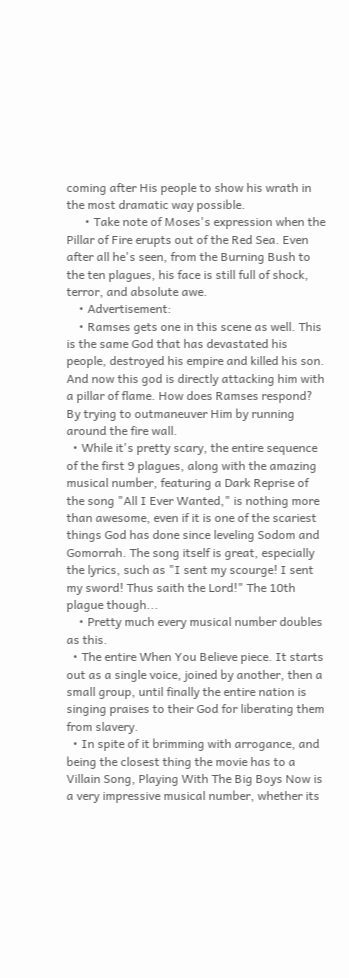coming after His people to show his wrath in the most dramatic way possible.
      • Take note of Moses's expression when the Pillar of Fire erupts out of the Red Sea. Even after all he's seen, from the Burning Bush to the ten plagues, his face is still full of shock, terror, and absolute awe.
    • Advertisement:
    • Ramses gets one in this scene as well. This is the same God that has devastated his people, destroyed his empire and killed his son. And now this god is directly attacking him with a pillar of flame. How does Ramses respond? By trying to outmaneuver Him by running around the fire wall.
  • While it's pretty scary, the entire sequence of the first 9 plagues, along with the amazing musical number, featuring a Dark Reprise of the song "All I Ever Wanted," is nothing more than awesome, even if it is one of the scariest things God has done since leveling Sodom and Gomorrah. The song itself is great, especially the lyrics, such as "I sent my scourge! I sent my sword! Thus saith the Lord!" The 10th plague though...
    • Pretty much every musical number doubles as this.
  • The entire When You Believe piece. It starts out as a single voice, joined by another, then a small group, until finally the entire nation is singing praises to their God for liberating them from slavery.
  • In spite of it brimming with arrogance, and being the closest thing the movie has to a Villain Song, Playing With The Big Boys Now is a very impressive musical number, whether its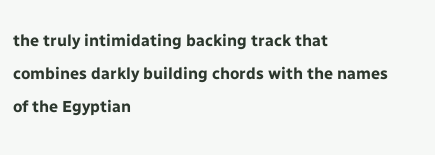the truly intimidating backing track that combines darkly building chords with the names of the Egyptian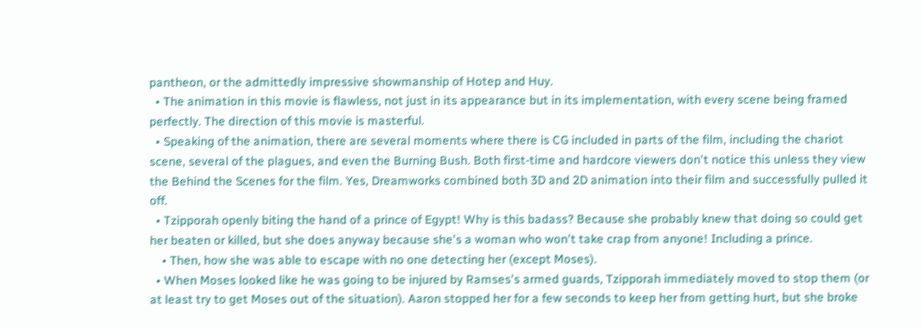pantheon, or the admittedly impressive showmanship of Hotep and Huy.
  • The animation in this movie is flawless, not just in its appearance but in its implementation, with every scene being framed perfectly. The direction of this movie is masterful.
  • Speaking of the animation, there are several moments where there is CG included in parts of the film, including the chariot scene, several of the plagues, and even the Burning Bush. Both first-time and hardcore viewers don't notice this unless they view the Behind the Scenes for the film. Yes, Dreamworks combined both 3D and 2D animation into their film and successfully pulled it off.
  • Tzipporah openly biting the hand of a prince of Egypt! Why is this badass? Because she probably knew that doing so could get her beaten or killed, but she does anyway because she's a woman who won't take crap from anyone! Including a prince.
    • Then, how she was able to escape with no one detecting her (except Moses).
  • When Moses looked like he was going to be injured by Ramses's armed guards, Tzipporah immediately moved to stop them (or at least try to get Moses out of the situation). Aaron stopped her for a few seconds to keep her from getting hurt, but she broke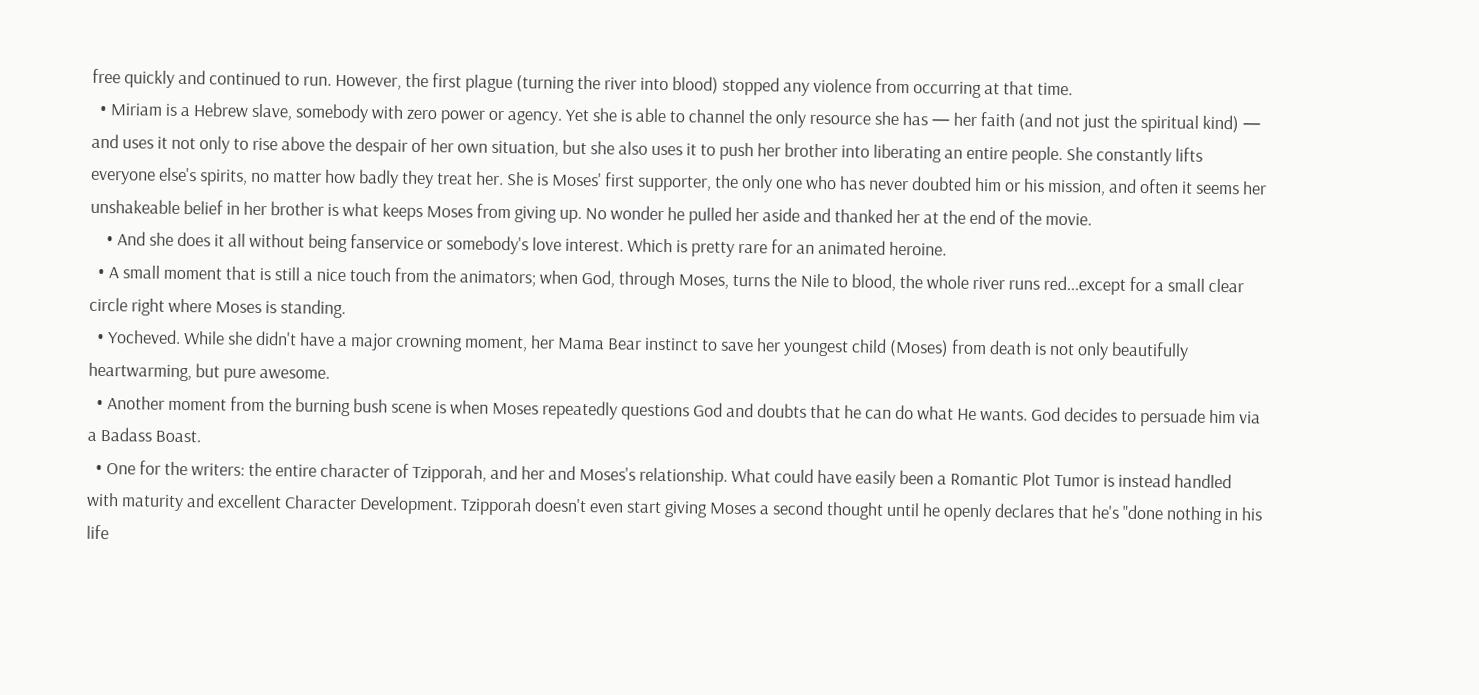free quickly and continued to run. However, the first plague (turning the river into blood) stopped any violence from occurring at that time.
  • Miriam is a Hebrew slave, somebody with zero power or agency. Yet she is able to channel the only resource she has — her faith (and not just the spiritual kind) — and uses it not only to rise above the despair of her own situation, but she also uses it to push her brother into liberating an entire people. She constantly lifts everyone else's spirits, no matter how badly they treat her. She is Moses' first supporter, the only one who has never doubted him or his mission, and often it seems her unshakeable belief in her brother is what keeps Moses from giving up. No wonder he pulled her aside and thanked her at the end of the movie.
    • And she does it all without being fanservice or somebody's love interest. Which is pretty rare for an animated heroine.
  • A small moment that is still a nice touch from the animators; when God, through Moses, turns the Nile to blood, the whole river runs red...except for a small clear circle right where Moses is standing.
  • Yocheved. While she didn't have a major crowning moment, her Mama Bear instinct to save her youngest child (Moses) from death is not only beautifully heartwarming, but pure awesome.
  • Another moment from the burning bush scene is when Moses repeatedly questions God and doubts that he can do what He wants. God decides to persuade him via a Badass Boast.
  • One for the writers: the entire character of Tzipporah, and her and Moses's relationship. What could have easily been a Romantic Plot Tumor is instead handled with maturity and excellent Character Development. Tzipporah doesn't even start giving Moses a second thought until he openly declares that he's "done nothing in his life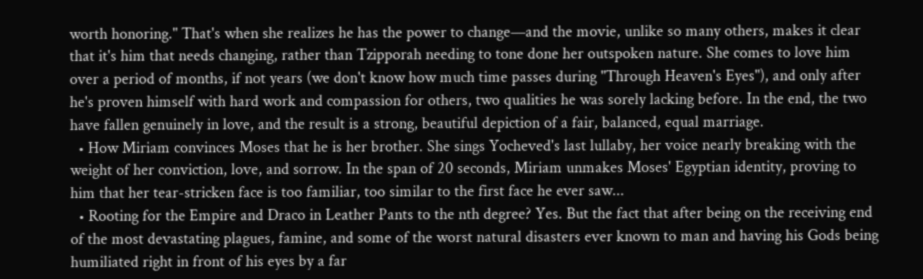worth honoring." That's when she realizes he has the power to change—and the movie, unlike so many others, makes it clear that it's him that needs changing, rather than Tzipporah needing to tone done her outspoken nature. She comes to love him over a period of months, if not years (we don't know how much time passes during "Through Heaven's Eyes"), and only after he's proven himself with hard work and compassion for others, two qualities he was sorely lacking before. In the end, the two have fallen genuinely in love, and the result is a strong, beautiful depiction of a fair, balanced, equal marriage.
  • How Miriam convinces Moses that he is her brother. She sings Yocheved's last lullaby, her voice nearly breaking with the weight of her conviction, love, and sorrow. In the span of 20 seconds, Miriam unmakes Moses' Egyptian identity, proving to him that her tear-stricken face is too familiar, too similar to the first face he ever saw...
  • Rooting for the Empire and Draco in Leather Pants to the nth degree? Yes. But the fact that after being on the receiving end of the most devastating plagues, famine, and some of the worst natural disasters ever known to man and having his Gods being humiliated right in front of his eyes by a far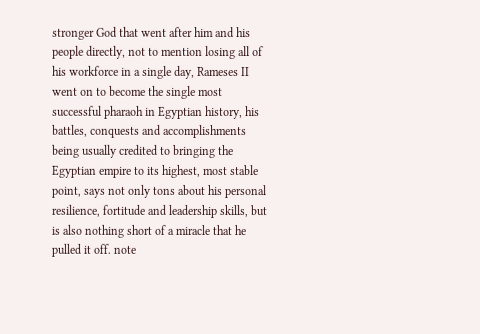stronger God that went after him and his people directly, not to mention losing all of his workforce in a single day, Rameses II went on to become the single most successful pharaoh in Egyptian history, his battles, conquests and accomplishments being usually credited to bringing the Egyptian empire to its highest, most stable point, says not only tons about his personal resilience, fortitude and leadership skills, but is also nothing short of a miracle that he pulled it off. note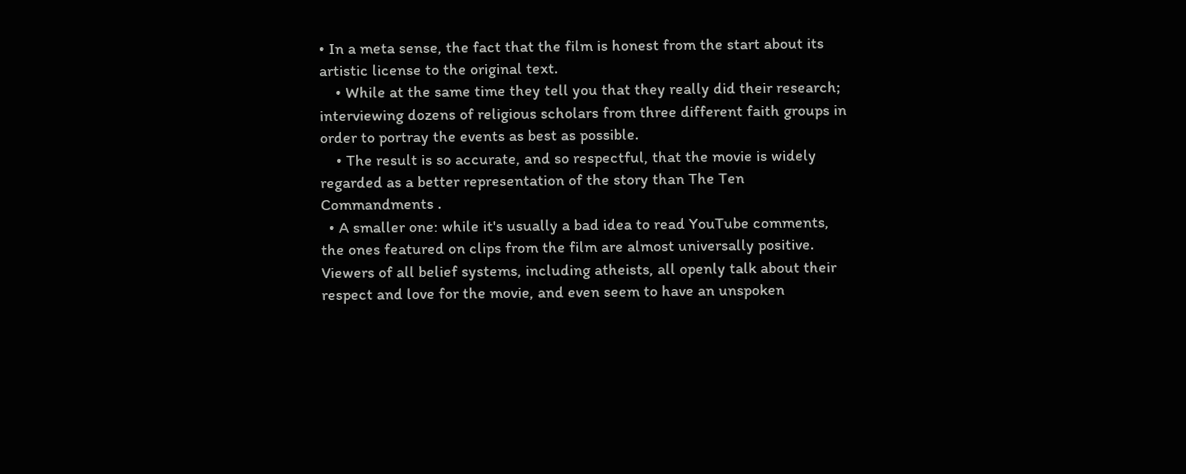• In a meta sense, the fact that the film is honest from the start about its artistic license to the original text.
    • While at the same time they tell you that they really did their research; interviewing dozens of religious scholars from three different faith groups in order to portray the events as best as possible.
    • The result is so accurate, and so respectful, that the movie is widely regarded as a better representation of the story than The Ten Commandments .
  • A smaller one: while it's usually a bad idea to read YouTube comments, the ones featured on clips from the film are almost universally positive. Viewers of all belief systems, including atheists, all openly talk about their respect and love for the movie, and even seem to have an unspoken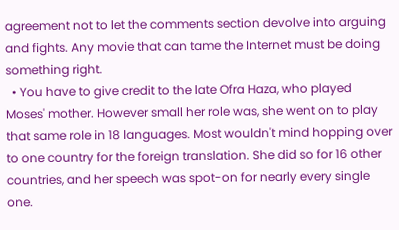agreement not to let the comments section devolve into arguing and fights. Any movie that can tame the Internet must be doing something right.
  • You have to give credit to the late Ofra Haza, who played Moses' mother. However small her role was, she went on to play that same role in 18 languages. Most wouldn't mind hopping over to one country for the foreign translation. She did so for 16 other countries, and her speech was spot-on for nearly every single one.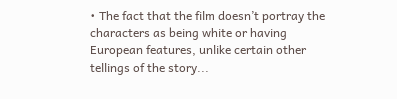• The fact that the film doesn’t portray the characters as being white or having European features, unlike certain other tellings of the story...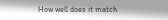How well does it match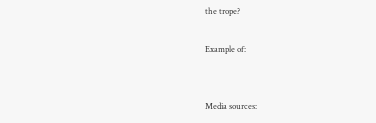the trope?

Example of:


Media sources: